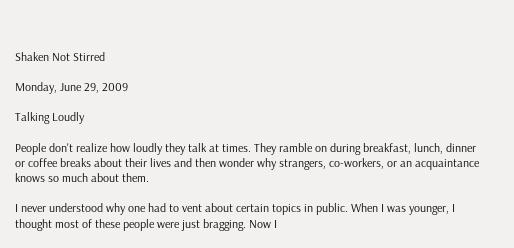Shaken Not Stirred

Monday, June 29, 2009

Talking Loudly

People don't realize how loudly they talk at times. They ramble on during breakfast, lunch, dinner or coffee breaks about their lives and then wonder why strangers, co-workers, or an acquaintance knows so much about them.

I never understood why one had to vent about certain topics in public. When I was younger, I thought most of these people were just bragging. Now I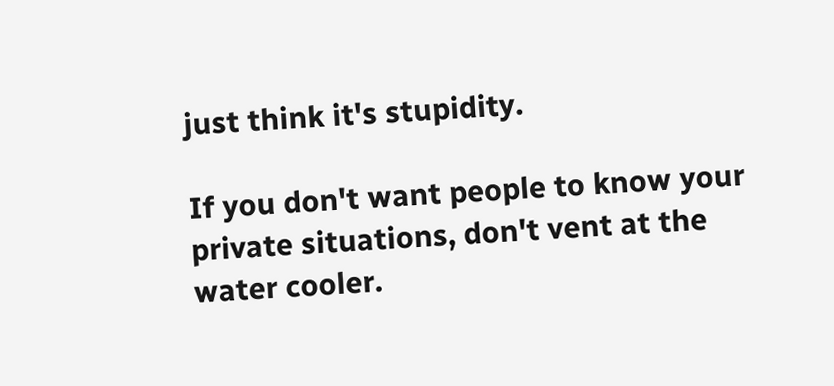just think it's stupidity.

If you don't want people to know your private situations, don't vent at the water cooler.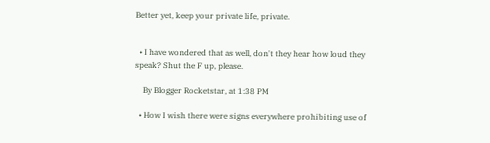Better yet, keep your private life, private.


  • I have wondered that as well, don't they hear how loud they speak? Shut the F up, please.

    By Blogger Rocketstar, at 1:38 PM

  • How I wish there were signs everywhere prohibiting use of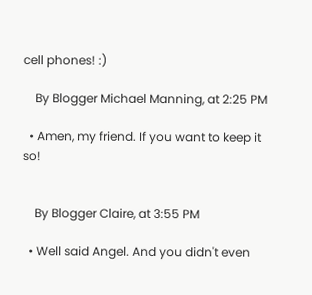cell phones! :)

    By Blogger Michael Manning, at 2:25 PM

  • Amen, my friend. If you want to keep it so!


    By Blogger Claire, at 3:55 PM

  • Well said Angel. And you didn't even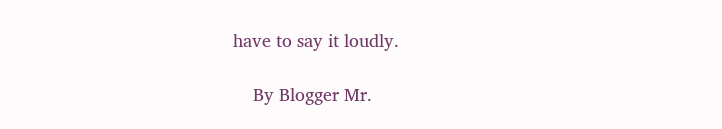have to say it loudly.

    By Blogger Mr.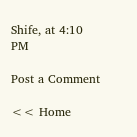Shife, at 4:10 PM

Post a Comment

<< Home